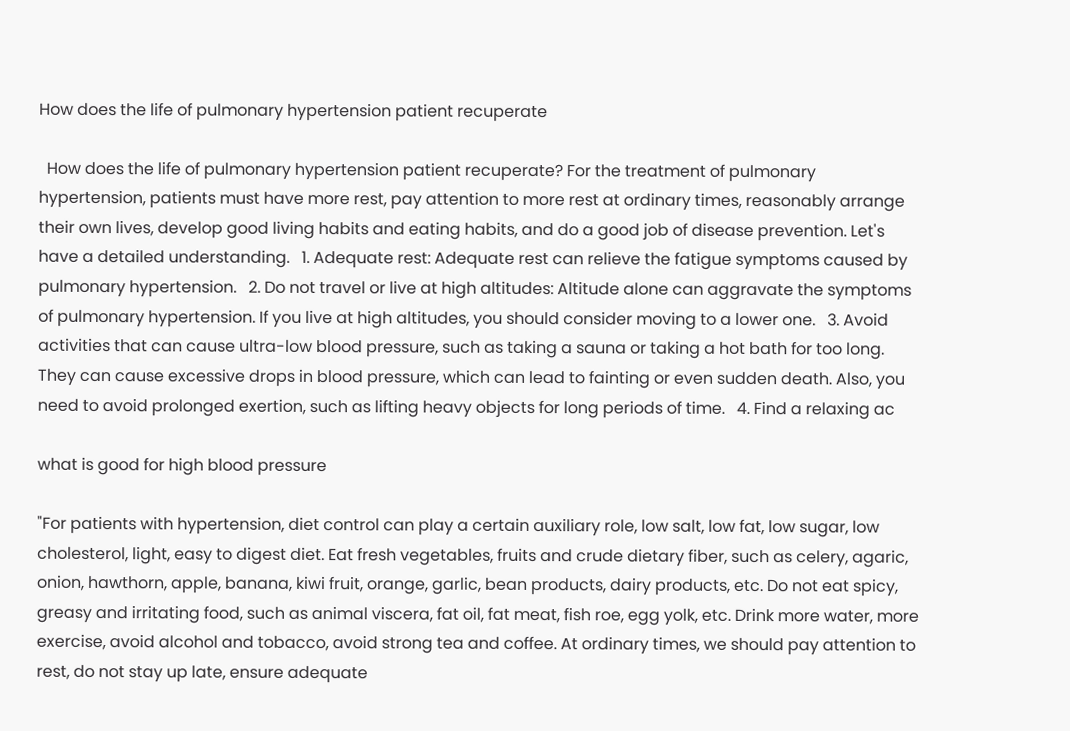How does the life of pulmonary hypertension patient recuperate

  How does the life of pulmonary hypertension patient recuperate? For the treatment of pulmonary hypertension, patients must have more rest, pay attention to more rest at ordinary times, reasonably arrange their own lives, develop good living habits and eating habits, and do a good job of disease prevention. Let's have a detailed understanding.   1. Adequate rest: Adequate rest can relieve the fatigue symptoms caused by pulmonary hypertension.   2. Do not travel or live at high altitudes: Altitude alone can aggravate the symptoms of pulmonary hypertension. If you live at high altitudes, you should consider moving to a lower one.   3. Avoid activities that can cause ultra-low blood pressure, such as taking a sauna or taking a hot bath for too long. They can cause excessive drops in blood pressure, which can lead to fainting or even sudden death. Also, you need to avoid prolonged exertion, such as lifting heavy objects for long periods of time.   4. Find a relaxing ac

what is good for high blood pressure

"For patients with hypertension, diet control can play a certain auxiliary role, low salt, low fat, low sugar, low cholesterol, light, easy to digest diet. Eat fresh vegetables, fruits and crude dietary fiber, such as celery, agaric, onion, hawthorn, apple, banana, kiwi fruit, orange, garlic, bean products, dairy products, etc. Do not eat spicy, greasy and irritating food, such as animal viscera, fat oil, fat meat, fish roe, egg yolk, etc. Drink more water, more exercise, avoid alcohol and tobacco, avoid strong tea and coffee. At ordinary times, we should pay attention to rest, do not stay up late, ensure adequate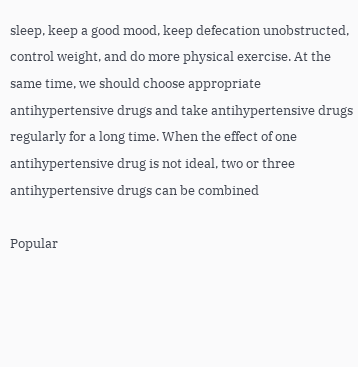sleep, keep a good mood, keep defecation unobstructed, control weight, and do more physical exercise. At the same time, we should choose appropriate antihypertensive drugs and take antihypertensive drugs regularly for a long time. When the effect of one antihypertensive drug is not ideal, two or three antihypertensive drugs can be combined

Popular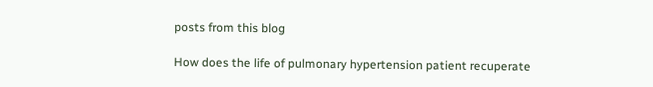posts from this blog

How does the life of pulmonary hypertension patient recuperate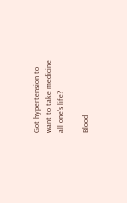Got hypertension to want to take medicine all one's life?

Blood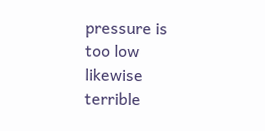pressure is too low likewise terrible